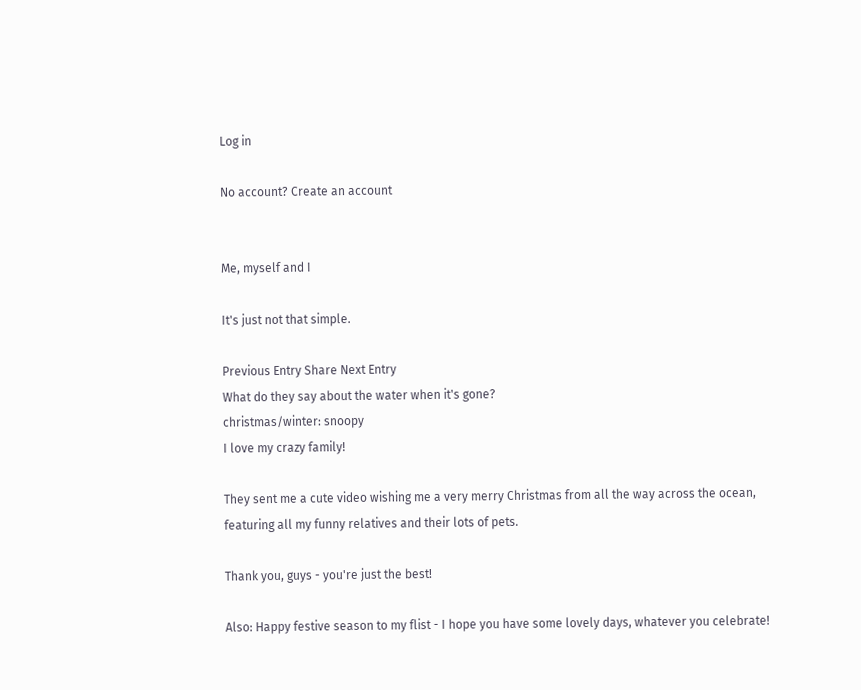Log in

No account? Create an account


Me, myself and I

It's just not that simple.

Previous Entry Share Next Entry
What do they say about the water when it's gone?
christmas/winter: snoopy
I love my crazy family!

They sent me a cute video wishing me a very merry Christmas from all the way across the ocean, featuring all my funny relatives and their lots of pets.

Thank you, guys - you're just the best!

Also: Happy festive season to my flist - I hope you have some lovely days, whatever you celebrate!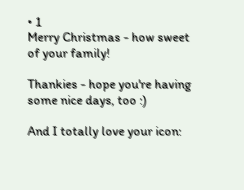• 1
Merry Christmas - how sweet of your family!

Thankies - hope you're having some nice days, too :)

And I totally love your icon: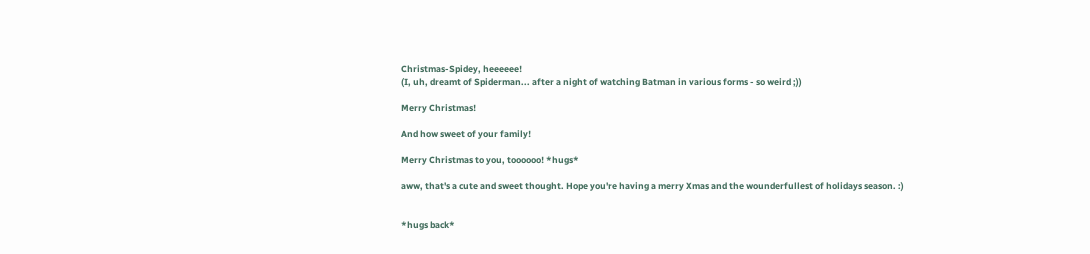Christmas-Spidey, heeeeee!
(I, uh, dreamt of Spiderman... after a night of watching Batman in various forms - so weird ;))

Merry Christmas!

And how sweet of your family!

Merry Christmas to you, toooooo! *hugs*

aww, that's a cute and sweet thought. Hope you're having a merry Xmas and the wounderfullest of holidays season. :)


*hugs back*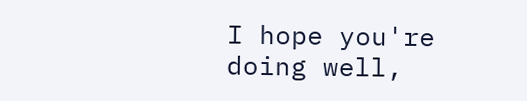I hope you're doing well,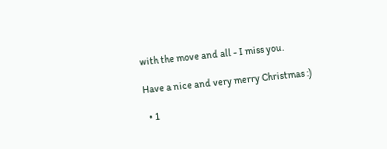with the move and all - I miss you.

Have a nice and very merry Christmas :)

  • 1